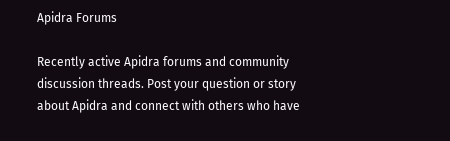Apidra Forums

Recently active Apidra forums and community discussion threads. Post your question or story about Apidra and connect with others who have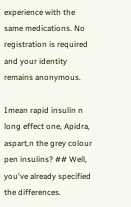experience with the same medications. No registration is required and your identity remains anonymous.

Imean rapid insulin n long effect one, Apidra, aspart,n the grey colour pen insulins? ## Well, you've already specified the differences.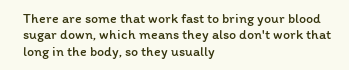There are some that work fast to bring your blood sugar down, which means they also don't work that long in the body, so they usually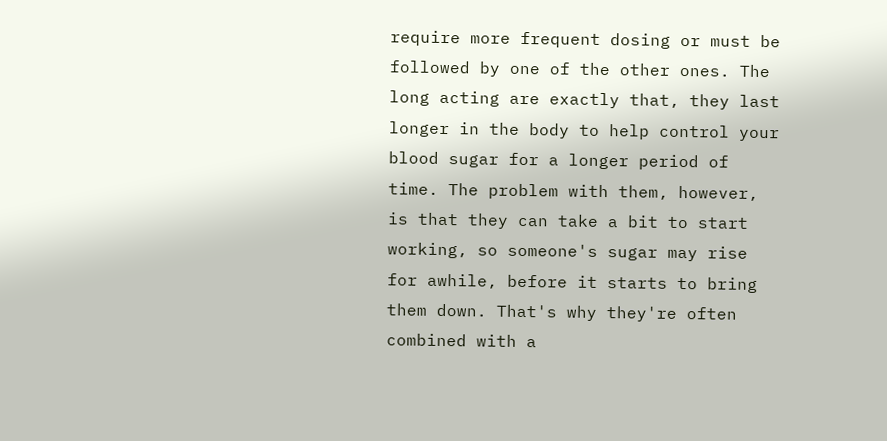require more frequent dosing or must be followed by one of the other ones. The long acting are exactly that, they last longer in the body to help control your blood sugar for a longer period of time. The problem with them, however, is that they can take a bit to start working, so someone's sugar may rise for awhile, before it starts to bring them down. That's why they're often combined with a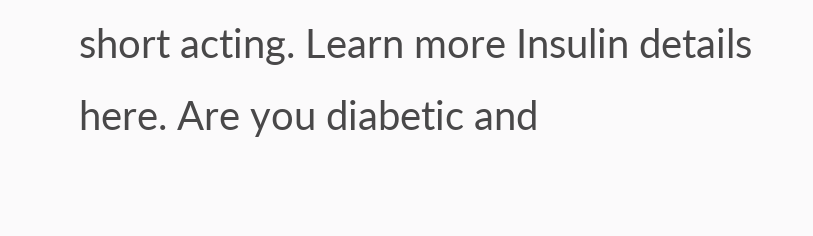short acting. Learn more Insulin details here. Are you diabetic and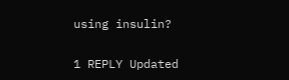using insulin?

1 REPLY Updated